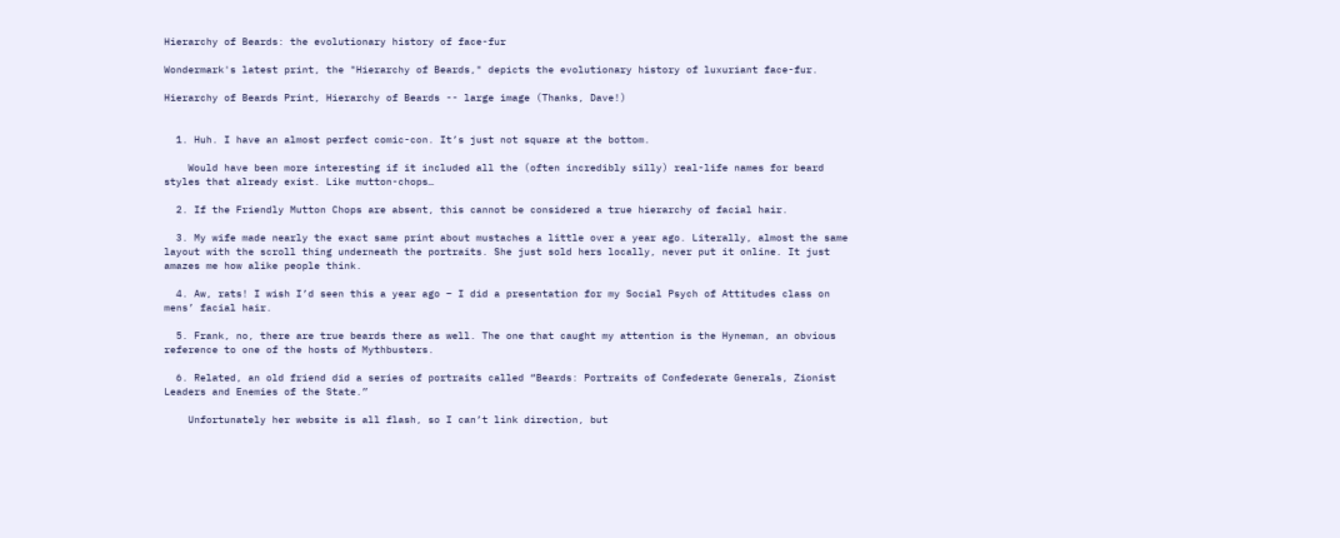Hierarchy of Beards: the evolutionary history of face-fur

Wondermark's latest print, the "Hierarchy of Beards," depicts the evolutionary history of luxuriant face-fur.

Hierarchy of Beards Print, Hierarchy of Beards -- large image (Thanks, Dave!)


  1. Huh. I have an almost perfect comic-con. It’s just not square at the bottom.

    Would have been more interesting if it included all the (often incredibly silly) real-life names for beard styles that already exist. Like mutton-chops…

  2. If the Friendly Mutton Chops are absent, this cannot be considered a true hierarchy of facial hair.

  3. My wife made nearly the exact same print about mustaches a little over a year ago. Literally, almost the same layout with the scroll thing underneath the portraits. She just sold hers locally, never put it online. It just amazes me how alike people think.

  4. Aw, rats! I wish I’d seen this a year ago – I did a presentation for my Social Psych of Attitudes class on mens’ facial hair.

  5. Frank, no, there are true beards there as well. The one that caught my attention is the Hyneman, an obvious reference to one of the hosts of Mythbusters.

  6. Related, an old friend did a series of portraits called “Beards: Portraits of Confederate Generals, Zionist Leaders and Enemies of the State.”

    Unfortunately her website is all flash, so I can’t link direction, but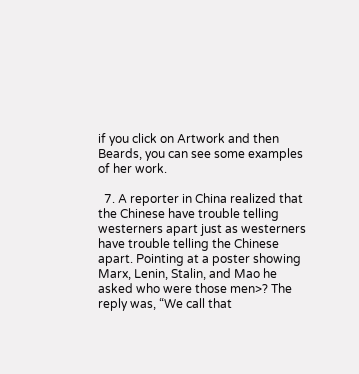if you click on Artwork and then Beards, you can see some examples of her work.

  7. A reporter in China realized that the Chinese have trouble telling westerners apart just as westerners have trouble telling the Chinese apart. Pointing at a poster showing Marx, Lenin, Stalin, and Mao he asked who were those men>? The reply was, “We call that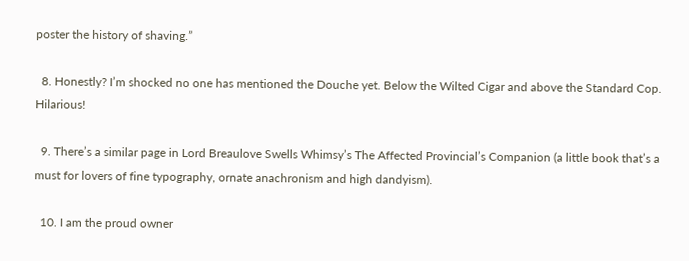poster the history of shaving.”

  8. Honestly? I’m shocked no one has mentioned the Douche yet. Below the Wilted Cigar and above the Standard Cop. Hilarious!

  9. There’s a similar page in Lord Breaulove Swells Whimsy’s The Affected Provincial’s Companion (a little book that’s a must for lovers of fine typography, ornate anachronism and high dandyism).

  10. I am the proud owner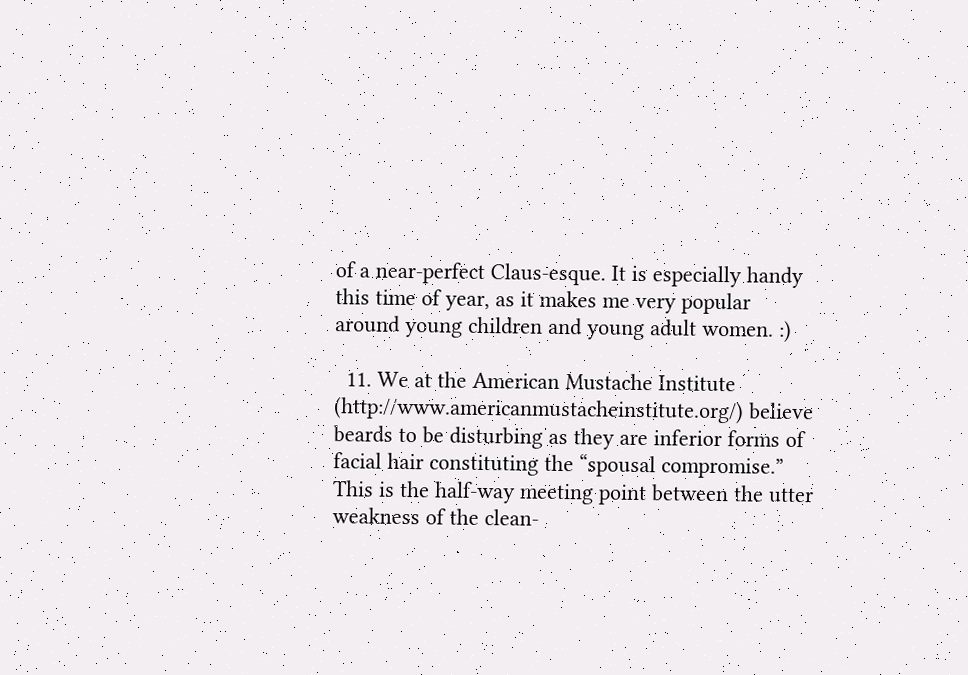of a near-perfect Claus-esque. It is especially handy this time of year, as it makes me very popular around young children and young adult women. :)

  11. We at the American Mustache Institute (http://www.americanmustacheinstitute.org/) believe beards to be disturbing as they are inferior forms of facial hair constituting the “spousal compromise.” This is the half-way meeting point between the utter weakness of the clean-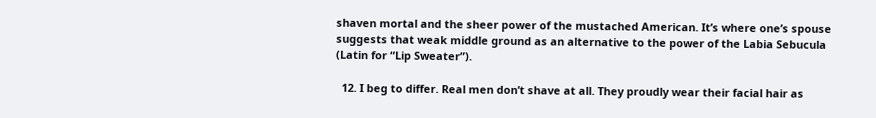shaven mortal and the sheer power of the mustached American. It’s where one’s spouse suggests that weak middle ground as an alternative to the power of the Labia Sebucula (Latin for “Lip Sweater”).

  12. I beg to differ. Real men don’t shave at all. They proudly wear their facial hair as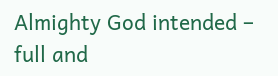Almighty God intended – full and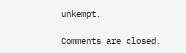unkempt.

Comments are closed.